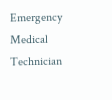Emergency Medical Technician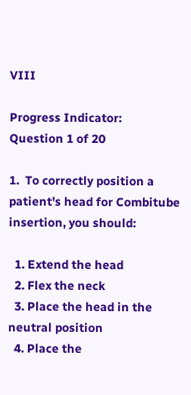VIII

Progress Indicator:
Question 1 of 20

1.  To correctly position a patient's head for Combitube insertion, you should:

  1. Extend the head
  2. Flex the neck
  3. Place the head in the neutral position
  4. Place the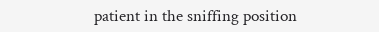patient in the sniffing position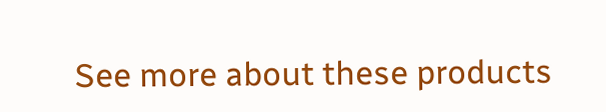See more about these products